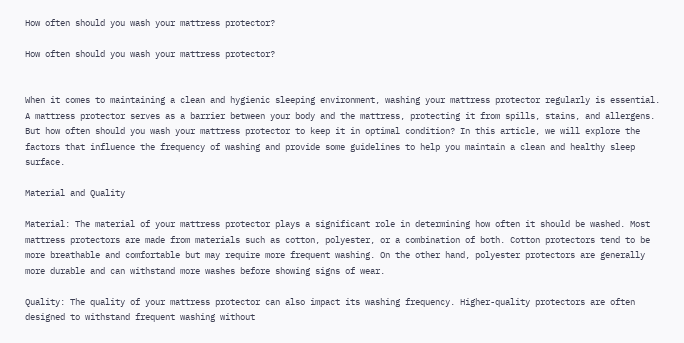How often should you wash your mattress protector?

How often should you wash your mattress protector?


When it comes to maintaining a clean and hygienic sleeping environment, washing your mattress protector regularly is essential. A mattress protector serves as a barrier between your body and the mattress, protecting it from spills, stains, and allergens. But how often should you wash your mattress protector to keep it in optimal condition? In this article, we will explore the factors that influence the frequency of washing and provide some guidelines to help you maintain a clean and healthy sleep surface.

Material and Quality

Material: The material of your mattress protector plays a significant role in determining how often it should be washed. Most mattress protectors are made from materials such as cotton, polyester, or a combination of both. Cotton protectors tend to be more breathable and comfortable but may require more frequent washing. On the other hand, polyester protectors are generally more durable and can withstand more washes before showing signs of wear.

Quality: The quality of your mattress protector can also impact its washing frequency. Higher-quality protectors are often designed to withstand frequent washing without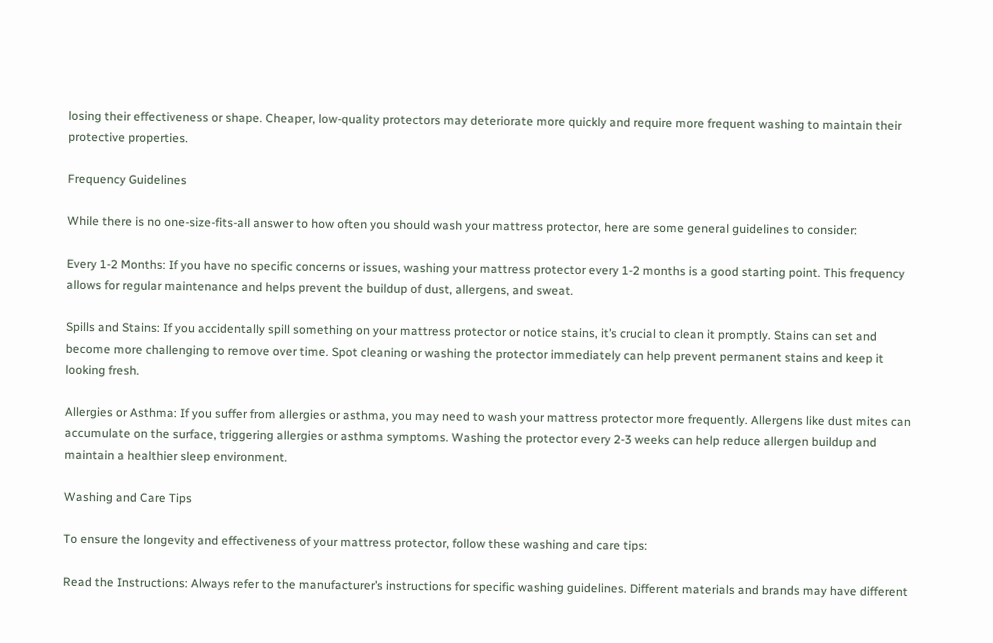losing their effectiveness or shape. Cheaper, low-quality protectors may deteriorate more quickly and require more frequent washing to maintain their protective properties.

Frequency Guidelines

While there is no one-size-fits-all answer to how often you should wash your mattress protector, here are some general guidelines to consider:

Every 1-2 Months: If you have no specific concerns or issues, washing your mattress protector every 1-2 months is a good starting point. This frequency allows for regular maintenance and helps prevent the buildup of dust, allergens, and sweat.

Spills and Stains: If you accidentally spill something on your mattress protector or notice stains, it’s crucial to clean it promptly. Stains can set and become more challenging to remove over time. Spot cleaning or washing the protector immediately can help prevent permanent stains and keep it looking fresh.

Allergies or Asthma: If you suffer from allergies or asthma, you may need to wash your mattress protector more frequently. Allergens like dust mites can accumulate on the surface, triggering allergies or asthma symptoms. Washing the protector every 2-3 weeks can help reduce allergen buildup and maintain a healthier sleep environment.

Washing and Care Tips

To ensure the longevity and effectiveness of your mattress protector, follow these washing and care tips:

Read the Instructions: Always refer to the manufacturer’s instructions for specific washing guidelines. Different materials and brands may have different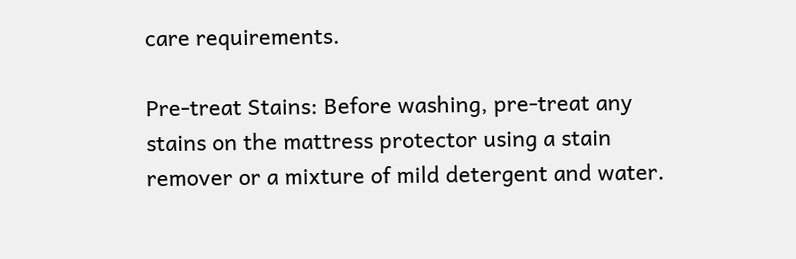care requirements.

Pre-treat Stains: Before washing, pre-treat any stains on the mattress protector using a stain remover or a mixture of mild detergent and water.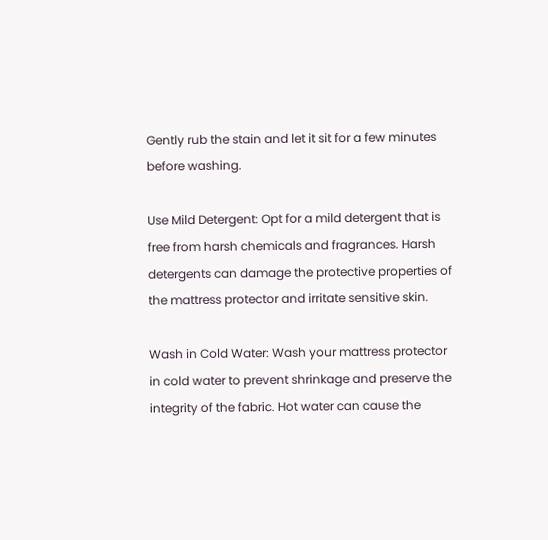Gently rub the stain and let it sit for a few minutes before washing.

Use Mild Detergent: Opt for a mild detergent that is free from harsh chemicals and fragrances. Harsh detergents can damage the protective properties of the mattress protector and irritate sensitive skin.

Wash in Cold Water: Wash your mattress protector in cold water to prevent shrinkage and preserve the integrity of the fabric. Hot water can cause the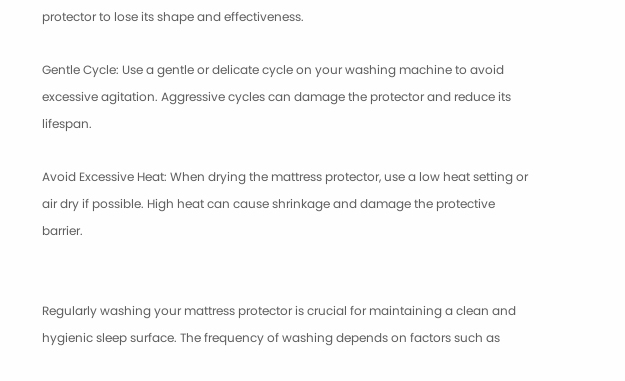protector to lose its shape and effectiveness.

Gentle Cycle: Use a gentle or delicate cycle on your washing machine to avoid excessive agitation. Aggressive cycles can damage the protector and reduce its lifespan.

Avoid Excessive Heat: When drying the mattress protector, use a low heat setting or air dry if possible. High heat can cause shrinkage and damage the protective barrier.


Regularly washing your mattress protector is crucial for maintaining a clean and hygienic sleep surface. The frequency of washing depends on factors such as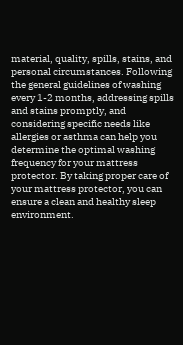material, quality, spills, stains, and personal circumstances. Following the general guidelines of washing every 1-2 months, addressing spills and stains promptly, and considering specific needs like allergies or asthma can help you determine the optimal washing frequency for your mattress protector. By taking proper care of your mattress protector, you can ensure a clean and healthy sleep environment.